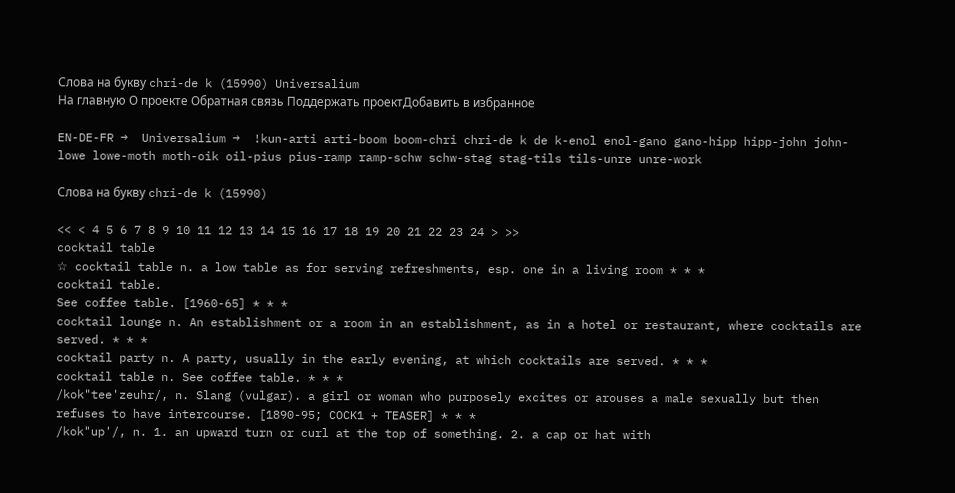Слова на букву chri-de k (15990) Universalium
На главную О проекте Обратная связь Поддержать проектДобавить в избранное

EN-DE-FR →  Universalium →  !kun-arti arti-boom boom-chri chri-de k de k-enol enol-gano gano-hipp hipp-john john-lowe lowe-moth moth-oik oil-pius pius-ramp ramp-schw schw-stag stag-tils tils-unre unre-work

Слова на букву chri-de k (15990)

<< < 4 5 6 7 8 9 10 11 12 13 14 15 16 17 18 19 20 21 22 23 24 > >>
cocktail table
☆ cocktail table n. a low table as for serving refreshments, esp. one in a living room * * *
cocktail table.
See coffee table. [1960-65] * * *
cocktail lounge n. An establishment or a room in an establishment, as in a hotel or restaurant, where cocktails are served. * * *
cocktail party n. A party, usually in the early evening, at which cocktails are served. * * *
cocktail table n. See coffee table. * * *
/kok"tee'zeuhr/, n. Slang (vulgar). a girl or woman who purposely excites or arouses a male sexually but then refuses to have intercourse. [1890-95; COCK1 + TEASER] * * *
/kok"up'/, n. 1. an upward turn or curl at the top of something. 2. a cap or hat with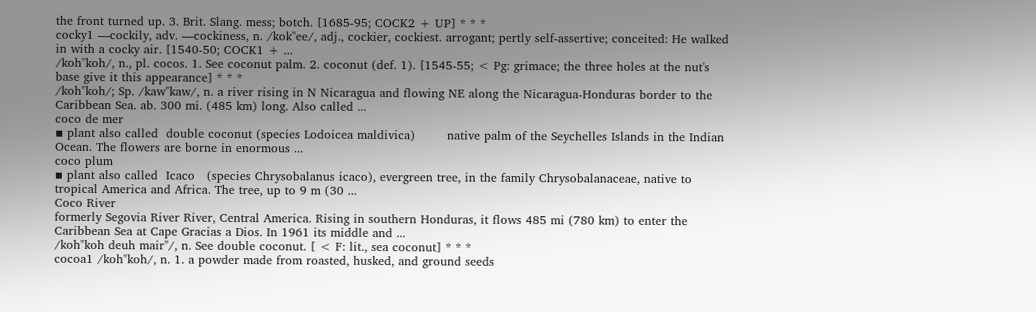the front turned up. 3. Brit. Slang. mess; botch. [1685-95; COCK2 + UP] * * *
cocky1 —cockily, adv. —cockiness, n. /kok"ee/, adj., cockier, cockiest. arrogant; pertly self-assertive; conceited: He walked in with a cocky air. [1540-50; COCK1 + ...
/koh"koh/, n., pl. cocos. 1. See coconut palm. 2. coconut (def. 1). [1545-55; < Pg: grimace; the three holes at the nut's base give it this appearance] * * *
/koh"koh/; Sp. /kaw"kaw/, n. a river rising in N Nicaragua and flowing NE along the Nicaragua-Honduras border to the Caribbean Sea. ab. 300 mi. (485 km) long. Also called ...
coco de mer
▪ plant also called  double coconut (species Lodoicea maldivica)        native palm of the Seychelles Islands in the Indian Ocean. The flowers are borne in enormous ...
coco plum
▪ plant also called  Icaco   (species Chrysobalanus icaco), evergreen tree, in the family Chrysobalanaceae, native to tropical America and Africa. The tree, up to 9 m (30 ...
Coco River
formerly Segovia River River, Central America. Rising in southern Honduras, it flows 485 mi (780 km) to enter the Caribbean Sea at Cape Gracias a Dios. In 1961 its middle and ...
/koh"koh deuh mair"/, n. See double coconut. [ < F: lit., sea coconut] * * *
cocoa1 /koh"koh/, n. 1. a powder made from roasted, husked, and ground seeds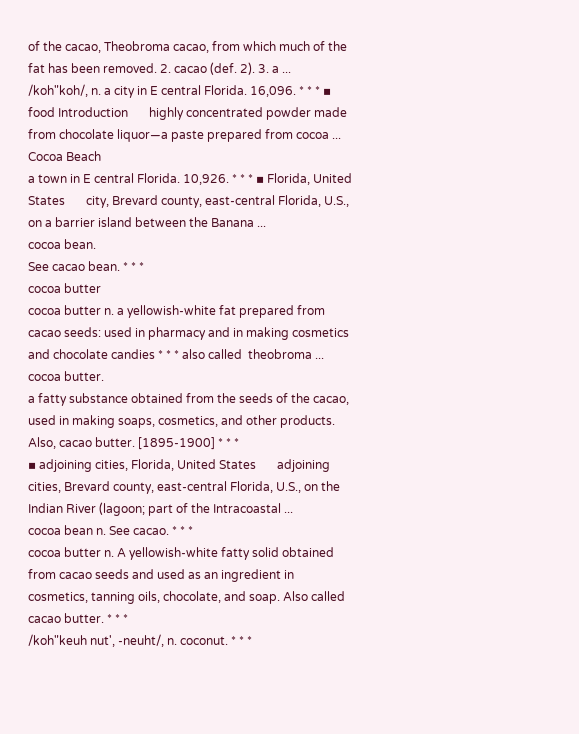of the cacao, Theobroma cacao, from which much of the fat has been removed. 2. cacao (def. 2). 3. a ...
/koh"koh/, n. a city in E central Florida. 16,096. * * * ▪ food Introduction       highly concentrated powder made from chocolate liquor—a paste prepared from cocoa ...
Cocoa Beach
a town in E central Florida. 10,926. * * * ▪ Florida, United States       city, Brevard county, east-central Florida, U.S., on a barrier island between the Banana ...
cocoa bean.
See cacao bean. * * *
cocoa butter
cocoa butter n. a yellowish-white fat prepared from cacao seeds: used in pharmacy and in making cosmetics and chocolate candies * * * also called  theobroma ...
cocoa butter.
a fatty substance obtained from the seeds of the cacao, used in making soaps, cosmetics, and other products. Also, cacao butter. [1895-1900] * * *
▪ adjoining cities, Florida, United States       adjoining cities, Brevard county, east-central Florida, U.S., on the Indian River (lagoon; part of the Intracoastal ...
cocoa bean n. See cacao. * * *
cocoa butter n. A yellowish-white fatty solid obtained from cacao seeds and used as an ingredient in cosmetics, tanning oils, chocolate, and soap. Also called cacao butter. * * *
/koh"keuh nut', -neuht/, n. coconut. * * *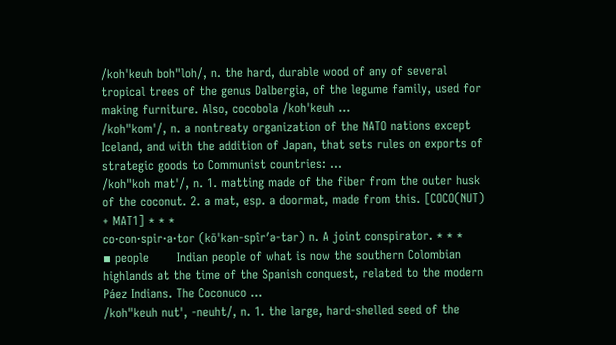/koh'keuh boh"loh/, n. the hard, durable wood of any of several tropical trees of the genus Dalbergia, of the legume family, used for making furniture. Also, cocobola /koh'keuh ...
/koh"kom'/, n. a nontreaty organization of the NATO nations except Iceland, and with the addition of Japan, that sets rules on exports of strategic goods to Communist countries: ...
/koh"koh mat'/, n. 1. matting made of the fiber from the outer husk of the coconut. 2. a mat, esp. a doormat, made from this. [COCO(NUT) + MAT1] * * *
co·con·spir·a·tor (kō'kən-spîrʹə-tər) n. A joint conspirator. * * *
▪ people       Indian people of what is now the southern Colombian highlands at the time of the Spanish conquest, related to the modern Páez Indians. The Coconuco ...
/koh"keuh nut', -neuht/, n. 1. the large, hard-shelled seed of the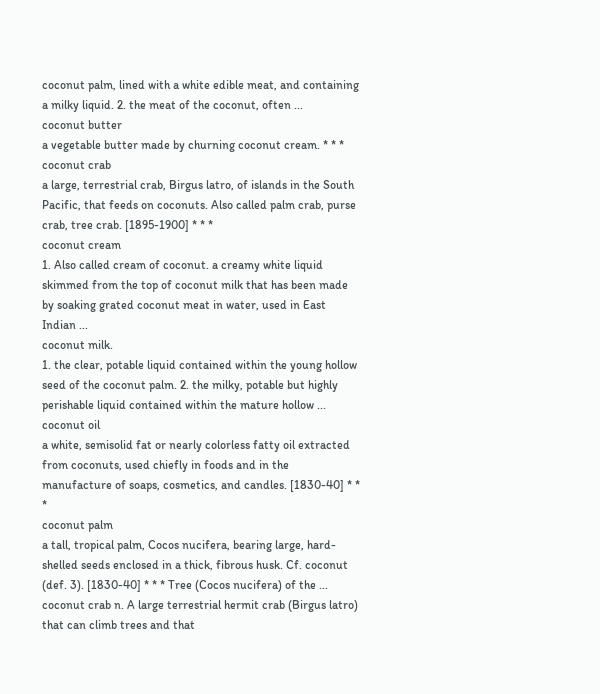coconut palm, lined with a white edible meat, and containing a milky liquid. 2. the meat of the coconut, often ...
coconut butter
a vegetable butter made by churning coconut cream. * * *
coconut crab
a large, terrestrial crab, Birgus latro, of islands in the South Pacific, that feeds on coconuts. Also called palm crab, purse crab, tree crab. [1895-1900] * * *
coconut cream
1. Also called cream of coconut. a creamy white liquid skimmed from the top of coconut milk that has been made by soaking grated coconut meat in water, used in East Indian ...
coconut milk.
1. the clear, potable liquid contained within the young hollow seed of the coconut palm. 2. the milky, potable but highly perishable liquid contained within the mature hollow ...
coconut oil
a white, semisolid fat or nearly colorless fatty oil extracted from coconuts, used chiefly in foods and in the manufacture of soaps, cosmetics, and candles. [1830-40] * * *
coconut palm
a tall, tropical palm, Cocos nucifera, bearing large, hard-shelled seeds enclosed in a thick, fibrous husk. Cf. coconut (def. 3). [1830-40] * * * Tree (Cocos nucifera) of the ...
coconut crab n. A large terrestrial hermit crab (Birgus latro) that can climb trees and that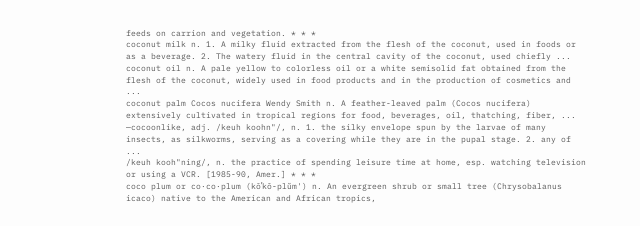feeds on carrion and vegetation. * * *
coconut milk n. 1. A milky fluid extracted from the flesh of the coconut, used in foods or as a beverage. 2. The watery fluid in the central cavity of the coconut, used chiefly ...
coconut oil n. A pale yellow to colorless oil or a white semisolid fat obtained from the flesh of the coconut, widely used in food products and in the production of cosmetics and ...
coconut palm Cocos nucifera Wendy Smith n. A feather-leaved palm (Cocos nucifera) extensively cultivated in tropical regions for food, beverages, oil, thatching, fiber, ...
—cocoonlike, adj. /keuh koohn"/, n. 1. the silky envelope spun by the larvae of many insects, as silkworms, serving as a covering while they are in the pupal stage. 2. any of ...
/keuh kooh"ning/, n. the practice of spending leisure time at home, esp. watching television or using a VCR. [1985-90, Amer.] * * *
coco plum or co·co·plum (kōʹkō-plŭm') n. An evergreen shrub or small tree (Chrysobalanus icaco) native to the American and African tropics,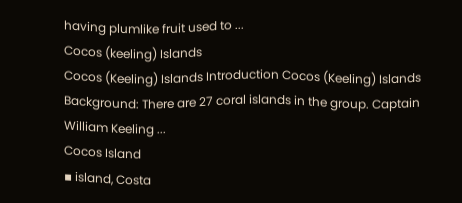having plumlike fruit used to ...
Cocos (keeling) Islands
Cocos (Keeling) Islands Introduction Cocos (Keeling) Islands Background: There are 27 coral islands in the group. Captain William Keeling ...
Cocos Island
▪ island, Costa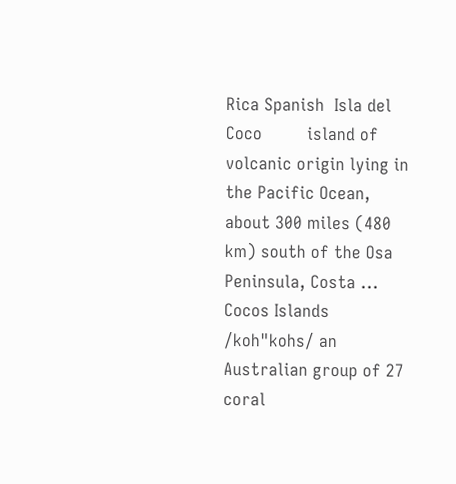Rica Spanish  Isla del Coco         island of volcanic origin lying in the Pacific Ocean, about 300 miles (480 km) south of the Osa Peninsula, Costa ...
Cocos Islands
/koh"kohs/ an Australian group of 27 coral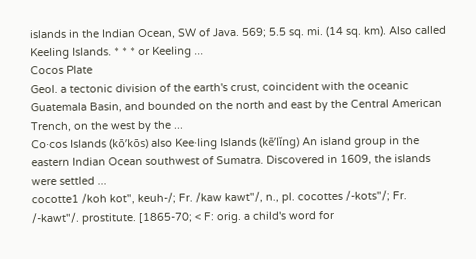islands in the Indian Ocean, SW of Java. 569; 5.5 sq. mi. (14 sq. km). Also called Keeling Islands. * * * or Keeling ...
Cocos Plate
Geol. a tectonic division of the earth's crust, coincident with the oceanic Guatemala Basin, and bounded on the north and east by the Central American Trench, on the west by the ...
Co·cos Islands (kōʹkōs) also Kee·ling Islands (kēʹlĭng) An island group in the eastern Indian Ocean southwest of Sumatra. Discovered in 1609, the islands were settled ...
cocotte1 /koh kot", keuh-/; Fr. /kaw kawt"/, n., pl. cocottes /-kots"/; Fr. /-kawt"/. prostitute. [1865-70; < F: orig. a child's word for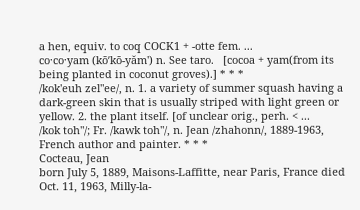a hen, equiv. to coq COCK1 + -otte fem. ...
co·co·yam (kōʹkō-yăm') n. See taro.   [cocoa + yam(from its being planted in coconut groves).] * * *
/kok'euh zel"ee/, n. 1. a variety of summer squash having a dark-green skin that is usually striped with light green or yellow. 2. the plant itself. [of unclear orig., perh. < ...
/kok toh"/; Fr. /kawk toh"/, n. Jean /zhahonn/, 1889-1963, French author and painter. * * *
Cocteau, Jean
born July 5, 1889, Maisons-Laffitte, near Paris, France died Oct. 11, 1963, Milly-la-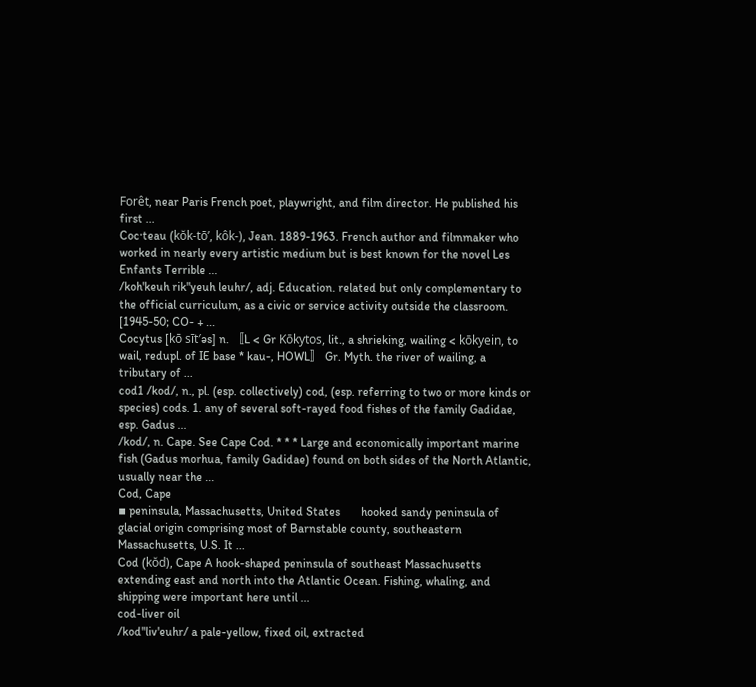Forêt, near Paris French poet, playwright, and film director. He published his first ...
Coc·teau (kŏk-tōʹ, kôk-), Jean. 1889-1963. French author and filmmaker who worked in nearly every artistic medium but is best known for the novel Les Enfants Terrible ...
/koh'keuh rik"yeuh leuhr/, adj. Education. related but only complementary to the official curriculum, as a civic or service activity outside the classroom. [1945-50; CO- + ...
Cocytus [kō sīt′əs] n. 〚L < Gr Kōkytos, lit., a shrieking, wailing < kōkyein, to wail, redupl. of IE base * kau-, HOWL〛 Gr. Myth. the river of wailing, a tributary of ...
cod1 /kod/, n., pl. (esp. collectively) cod, (esp. referring to two or more kinds or species) cods. 1. any of several soft-rayed food fishes of the family Gadidae, esp. Gadus ...
/kod/, n. Cape. See Cape Cod. * * * Large and economically important marine fish (Gadus morhua, family Gadidae) found on both sides of the North Atlantic, usually near the ...
Cod, Cape
▪ peninsula, Massachusetts, United States       hooked sandy peninsula of glacial origin comprising most of Barnstable county, southeastern Massachusetts, U.S. It ...
Cod (kŏd), Cape A hook-shaped peninsula of southeast Massachusetts extending east and north into the Atlantic Ocean. Fishing, whaling, and shipping were important here until ...
cod-liver oil
/kod"liv'euhr/ a pale-yellow, fixed oil, extracted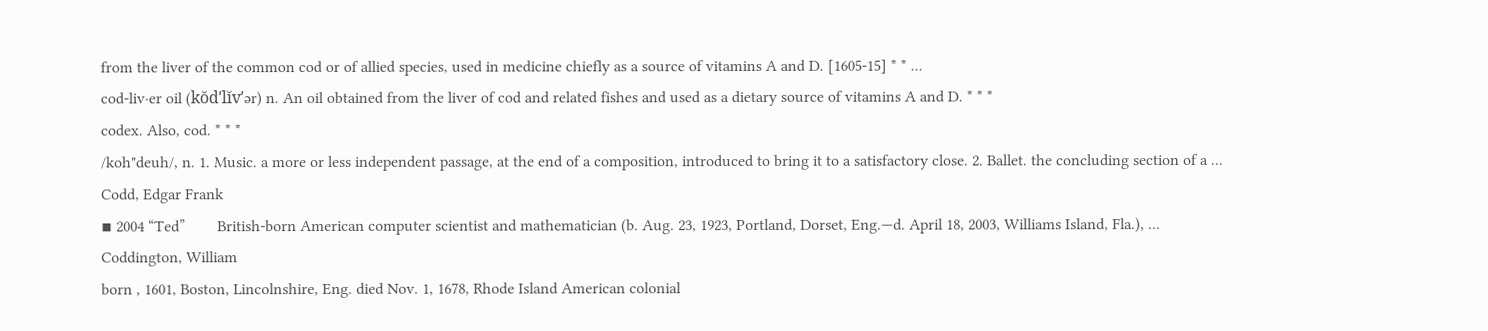from the liver of the common cod or of allied species, used in medicine chiefly as a source of vitamins A and D. [1605-15] * * ...
cod-liv·er oil (kŏdʹlĭvʹər) n. An oil obtained from the liver of cod and related fishes and used as a dietary source of vitamins A and D. * * *
codex. Also, cod. * * *
/koh"deuh/, n. 1. Music. a more or less independent passage, at the end of a composition, introduced to bring it to a satisfactory close. 2. Ballet. the concluding section of a ...
Codd, Edgar Frank
▪ 2004 “Ted”        British-born American computer scientist and mathematician (b. Aug. 23, 1923, Portland, Dorset, Eng.—d. April 18, 2003, Williams Island, Fla.), ...
Coddington, William
born , 1601, Boston, Lincolnshire, Eng. died Nov. 1, 1678, Rhode Island American colonial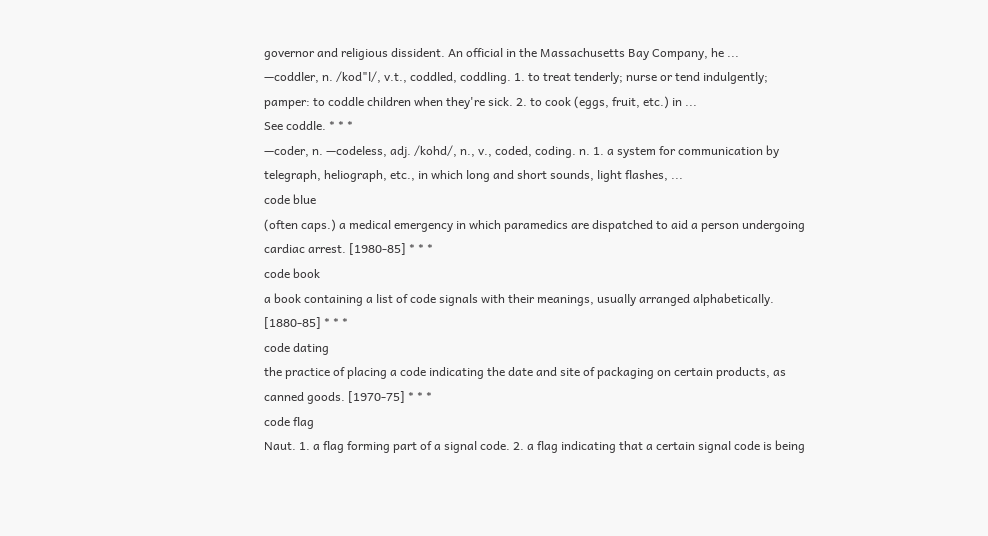governor and religious dissident. An official in the Massachusetts Bay Company, he ...
—coddler, n. /kod"l/, v.t., coddled, coddling. 1. to treat tenderly; nurse or tend indulgently; pamper: to coddle children when they're sick. 2. to cook (eggs, fruit, etc.) in ...
See coddle. * * *
—coder, n. —codeless, adj. /kohd/, n., v., coded, coding. n. 1. a system for communication by telegraph, heliograph, etc., in which long and short sounds, light flashes, ...
code blue
(often caps.) a medical emergency in which paramedics are dispatched to aid a person undergoing cardiac arrest. [1980-85] * * *
code book
a book containing a list of code signals with their meanings, usually arranged alphabetically. [1880-85] * * *
code dating
the practice of placing a code indicating the date and site of packaging on certain products, as canned goods. [1970-75] * * *
code flag
Naut. 1. a flag forming part of a signal code. 2. a flag indicating that a certain signal code is being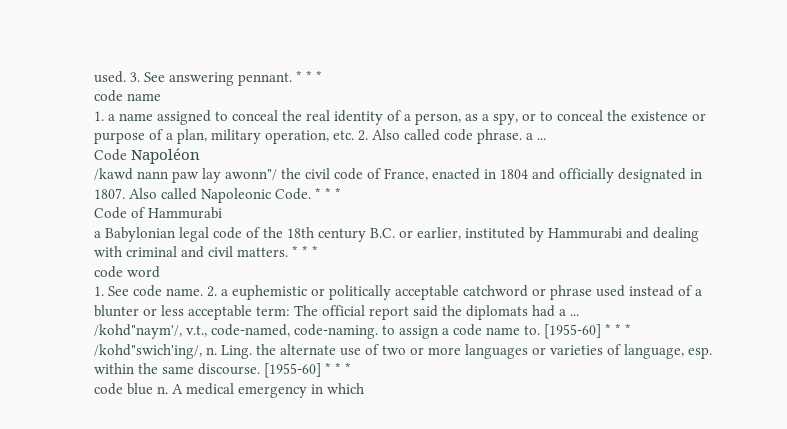used. 3. See answering pennant. * * *
code name
1. a name assigned to conceal the real identity of a person, as a spy, or to conceal the existence or purpose of a plan, military operation, etc. 2. Also called code phrase. a ...
Code Napoléon
/kawd nann paw lay awonn"/ the civil code of France, enacted in 1804 and officially designated in 1807. Also called Napoleonic Code. * * *
Code of Hammurabi
a Babylonian legal code of the 18th century B.C. or earlier, instituted by Hammurabi and dealing with criminal and civil matters. * * *
code word
1. See code name. 2. a euphemistic or politically acceptable catchword or phrase used instead of a blunter or less acceptable term: The official report said the diplomats had a ...
/kohd"naym'/, v.t., code-named, code-naming. to assign a code name to. [1955-60] * * *
/kohd"swich'ing/, n. Ling. the alternate use of two or more languages or varieties of language, esp. within the same discourse. [1955-60] * * *
code blue n. A medical emergency in which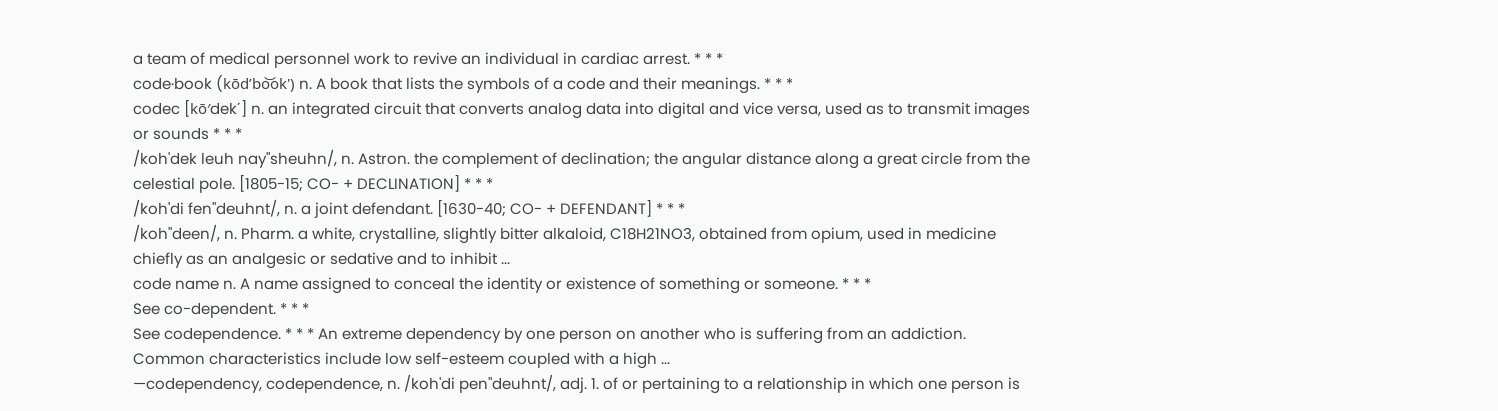a team of medical personnel work to revive an individual in cardiac arrest. * * *
code·book (kōdʹbo͝ok') n. A book that lists the symbols of a code and their meanings. * * *
codec [kō′dek΄] n. an integrated circuit that converts analog data into digital and vice versa, used as to transmit images or sounds * * *
/koh'dek leuh nay"sheuhn/, n. Astron. the complement of declination; the angular distance along a great circle from the celestial pole. [1805-15; CO- + DECLINATION] * * *
/koh'di fen"deuhnt/, n. a joint defendant. [1630-40; CO- + DEFENDANT] * * *
/koh"deen/, n. Pharm. a white, crystalline, slightly bitter alkaloid, C18H21NO3, obtained from opium, used in medicine chiefly as an analgesic or sedative and to inhibit ...
code name n. A name assigned to conceal the identity or existence of something or someone. * * *
See co-dependent. * * *
See codependence. * * * An extreme dependency by one person on another who is suffering from an addiction. Common characteristics include low self-esteem coupled with a high ...
—codependency, codependence, n. /koh'di pen"deuhnt/, adj. 1. of or pertaining to a relationship in which one person is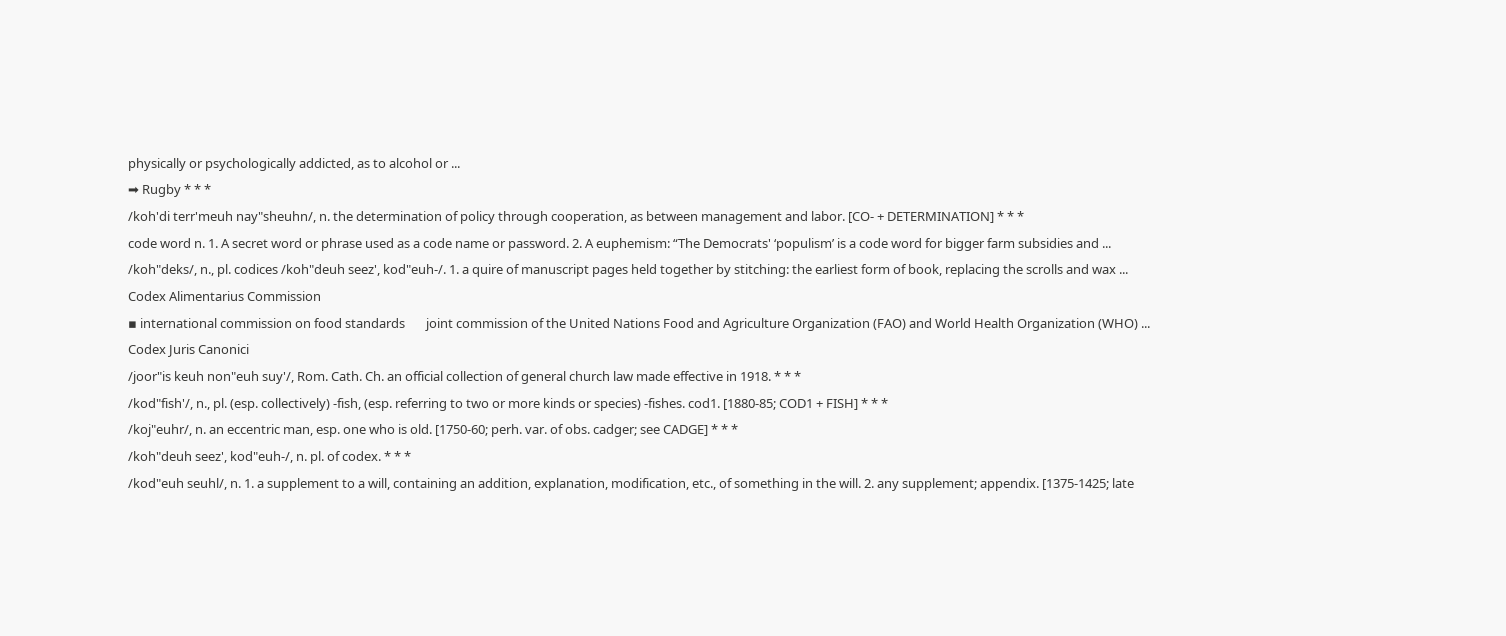physically or psychologically addicted, as to alcohol or ...
➡ Rugby * * *
/koh'di terr'meuh nay"sheuhn/, n. the determination of policy through cooperation, as between management and labor. [CO- + DETERMINATION] * * *
code word n. 1. A secret word or phrase used as a code name or password. 2. A euphemism: “The Democrats' ‘populism’ is a code word for bigger farm subsidies and ...
/koh"deks/, n., pl. codices /koh"deuh seez', kod"euh-/. 1. a quire of manuscript pages held together by stitching: the earliest form of book, replacing the scrolls and wax ...
Codex Alimentarius Commission
▪ international commission on food standards       joint commission of the United Nations Food and Agriculture Organization (FAO) and World Health Organization (WHO) ...
Codex Juris Canonici
/joor"is keuh non"euh suy'/, Rom. Cath. Ch. an official collection of general church law made effective in 1918. * * *
/kod"fish'/, n., pl. (esp. collectively) -fish, (esp. referring to two or more kinds or species) -fishes. cod1. [1880-85; COD1 + FISH] * * *
/koj"euhr/, n. an eccentric man, esp. one who is old. [1750-60; perh. var. of obs. cadger; see CADGE] * * *
/koh"deuh seez', kod"euh-/, n. pl. of codex. * * *
/kod"euh seuhl/, n. 1. a supplement to a will, containing an addition, explanation, modification, etc., of something in the will. 2. any supplement; appendix. [1375-1425; late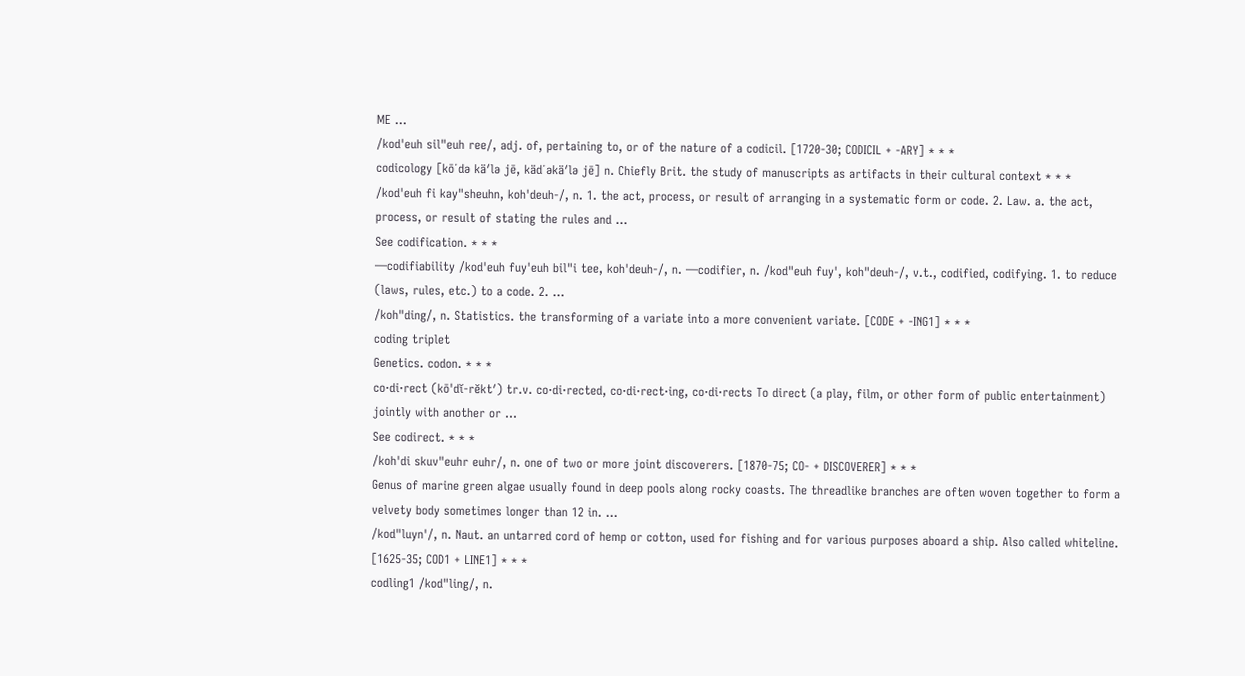ME ...
/kod'euh sil"euh ree/, adj. of, pertaining to, or of the nature of a codicil. [1720-30; CODICIL + -ARY] * * *
codicology [kō΄də kä′lə jē, käd΄əkä′lə jē] n. Chiefly Brit. the study of manuscripts as artifacts in their cultural context * * *
/kod'euh fi kay"sheuhn, koh'deuh-/, n. 1. the act, process, or result of arranging in a systematic form or code. 2. Law. a. the act, process, or result of stating the rules and ...
See codification. * * *
—codifiability /kod'euh fuy'euh bil"i tee, koh'deuh-/, n. —codifier, n. /kod"euh fuy', koh"deuh-/, v.t., codified, codifying. 1. to reduce (laws, rules, etc.) to a code. 2. ...
/koh"ding/, n. Statistics. the transforming of a variate into a more convenient variate. [CODE + -ING1] * * *
coding triplet
Genetics. codon. * * *
co·di·rect (kō'dĭ-rĕktʹ) tr.v. co·di·rected, co·di·rect·ing, co·di·rects To direct (a play, film, or other form of public entertainment) jointly with another or ...
See codirect. * * *
/koh'di skuv"euhr euhr/, n. one of two or more joint discoverers. [1870-75; CO- + DISCOVERER] * * *
Genus of marine green algae usually found in deep pools along rocky coasts. The threadlike branches are often woven together to form a velvety body sometimes longer than 12 in. ...
/kod"luyn'/, n. Naut. an untarred cord of hemp or cotton, used for fishing and for various purposes aboard a ship. Also called whiteline. [1625-35; COD1 + LINE1] * * *
codling1 /kod"ling/, n.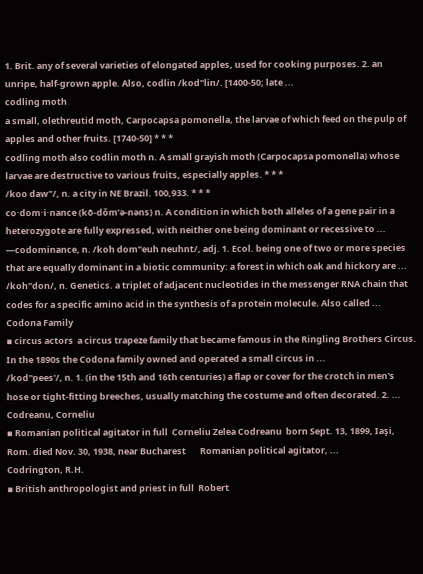1. Brit. any of several varieties of elongated apples, used for cooking purposes. 2. an unripe, half-grown apple. Also, codlin /kod"lin/. [1400-50; late ...
codling moth
a small, olethreutid moth, Carpocapsa pomonella, the larvae of which feed on the pulp of apples and other fruits. [1740-50] * * *
codling moth also codlin moth n. A small grayish moth (Carpocapsa pomonella) whose larvae are destructive to various fruits, especially apples. * * *
/koo daw"/, n. a city in NE Brazil. 100,933. * * *
co·dom·i·nance (kō-dŏmʹə-nəns) n. A condition in which both alleles of a gene pair in a heterozygote are fully expressed, with neither one being dominant or recessive to ...
—codominance, n. /koh dom"euh neuhnt/, adj. 1. Ecol. being one of two or more species that are equally dominant in a biotic community: a forest in which oak and hickory are ...
/koh"don/, n. Genetics. a triplet of adjacent nucleotides in the messenger RNA chain that codes for a specific amino acid in the synthesis of a protein molecule. Also called ...
Codona Family
▪ circus actors  a circus trapeze family that became famous in the Ringling Brothers Circus.       In the 1890s the Codona family owned and operated a small circus in ...
/kod"pees'/, n. 1. (in the 15th and 16th centuries) a flap or cover for the crotch in men's hose or tight-fitting breeches, usually matching the costume and often decorated. 2. ...
Codreanu, Corneliu
▪ Romanian political agitator in full  Corneliu Zelea Codreanu  born Sept. 13, 1899, Iaşi, Rom. died Nov. 30, 1938, near Bucharest       Romanian political agitator, ...
Codrington, R.H.
▪ British anthropologist and priest in full  Robert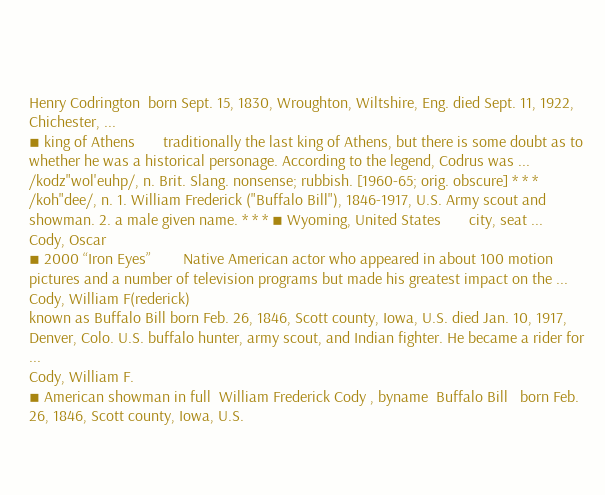Henry Codrington  born Sept. 15, 1830, Wroughton, Wiltshire, Eng. died Sept. 11, 1922, Chichester, ...
▪ king of Athens       traditionally the last king of Athens, but there is some doubt as to whether he was a historical personage. According to the legend, Codrus was ...
/kodz"wol'euhp/, n. Brit. Slang. nonsense; rubbish. [1960-65; orig. obscure] * * *
/koh"dee/, n. 1. William Frederick ("Buffalo Bill"), 1846-1917, U.S. Army scout and showman. 2. a male given name. * * * ▪ Wyoming, United States       city, seat ...
Cody, Oscar
▪ 2000 “Iron Eyes”        Native American actor who appeared in about 100 motion pictures and a number of television programs but made his greatest impact on the ...
Cody, William F(rederick)
known as Buffalo Bill born Feb. 26, 1846, Scott county, Iowa, U.S. died Jan. 10, 1917, Denver, Colo. U.S. buffalo hunter, army scout, and Indian fighter. He became a rider for ...
Cody, William F.
▪ American showman in full  William Frederick Cody , byname  Buffalo Bill   born Feb. 26, 1846, Scott county, Iowa, U.S.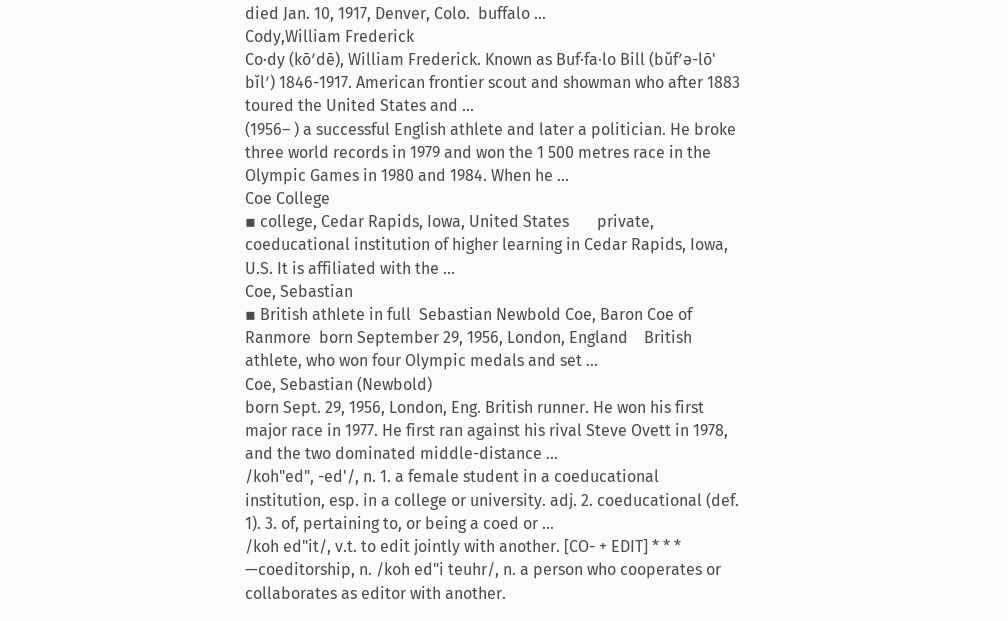died Jan. 10, 1917, Denver, Colo.  buffalo ...
Cody,William Frederick
Co·dy (kōʹdē), William Frederick. Known as Buf·fa·lo Bill (bŭfʹə-lō' bĭlʹ) 1846-1917. American frontier scout and showman who after 1883 toured the United States and ...
(1956– ) a successful English athlete and later a politician. He broke three world records in 1979 and won the 1 500 metres race in the Olympic Games in 1980 and 1984. When he ...
Coe College
▪ college, Cedar Rapids, Iowa, United States       private, coeducational institution of higher learning in Cedar Rapids, Iowa, U.S. It is affiliated with the ...
Coe, Sebastian
▪ British athlete in full  Sebastian Newbold Coe, Baron Coe of Ranmore  born September 29, 1956, London, England    British athlete, who won four Olympic medals and set ...
Coe, Sebastian (Newbold)
born Sept. 29, 1956, London, Eng. British runner. He won his first major race in 1977. He first ran against his rival Steve Ovett in 1978, and the two dominated middle-distance ...
/koh"ed", -ed'/, n. 1. a female student in a coeducational institution, esp. in a college or university. adj. 2. coeducational (def. 1). 3. of, pertaining to, or being a coed or ...
/koh ed"it/, v.t. to edit jointly with another. [CO- + EDIT] * * *
—coeditorship, n. /koh ed"i teuhr/, n. a person who cooperates or collaborates as editor with another.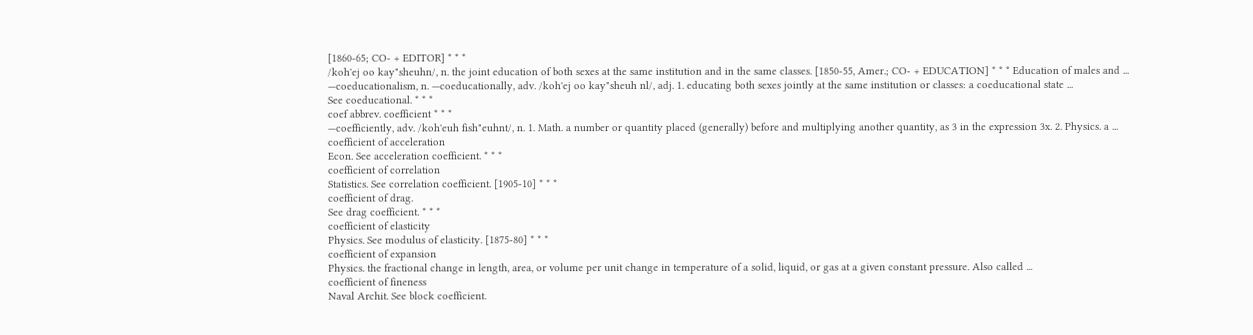[1860-65; CO- + EDITOR] * * *
/koh'ej oo kay"sheuhn/, n. the joint education of both sexes at the same institution and in the same classes. [1850-55, Amer.; CO- + EDUCATION] * * * Education of males and ...
—coeducationalism, n. —coeducationally, adv. /koh'ej oo kay"sheuh nl/, adj. 1. educating both sexes jointly at the same institution or classes: a coeducational state ...
See coeducational. * * *
coef abbrev. coefficient * * *
—coefficiently, adv. /koh'euh fish"euhnt/, n. 1. Math. a number or quantity placed (generally) before and multiplying another quantity, as 3 in the expression 3x. 2. Physics. a ...
coefficient of acceleration
Econ. See acceleration coefficient. * * *
coefficient of correlation
Statistics. See correlation coefficient. [1905-10] * * *
coefficient of drag.
See drag coefficient. * * *
coefficient of elasticity
Physics. See modulus of elasticity. [1875-80] * * *
coefficient of expansion
Physics. the fractional change in length, area, or volume per unit change in temperature of a solid, liquid, or gas at a given constant pressure. Also called ...
coefficient of fineness
Naval Archit. See block coefficient.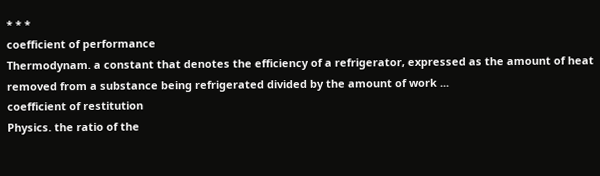* * *
coefficient of performance
Thermodynam. a constant that denotes the efficiency of a refrigerator, expressed as the amount of heat removed from a substance being refrigerated divided by the amount of work ...
coefficient of restitution
Physics. the ratio of the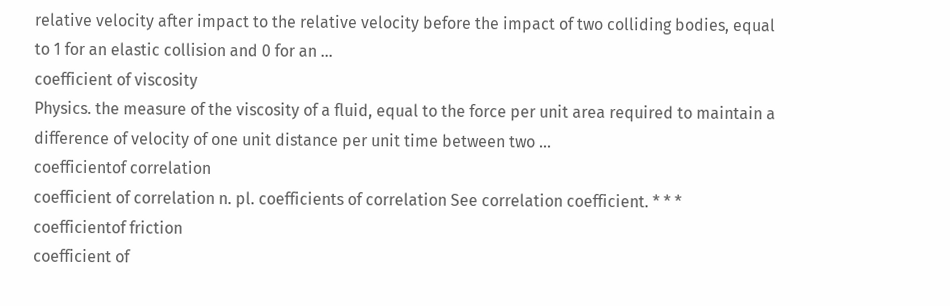relative velocity after impact to the relative velocity before the impact of two colliding bodies, equal to 1 for an elastic collision and 0 for an ...
coefficient of viscosity
Physics. the measure of the viscosity of a fluid, equal to the force per unit area required to maintain a difference of velocity of one unit distance per unit time between two ...
coefficientof correlation
coefficient of correlation n. pl. coefficients of correlation See correlation coefficient. * * *
coefficientof friction
coefficient of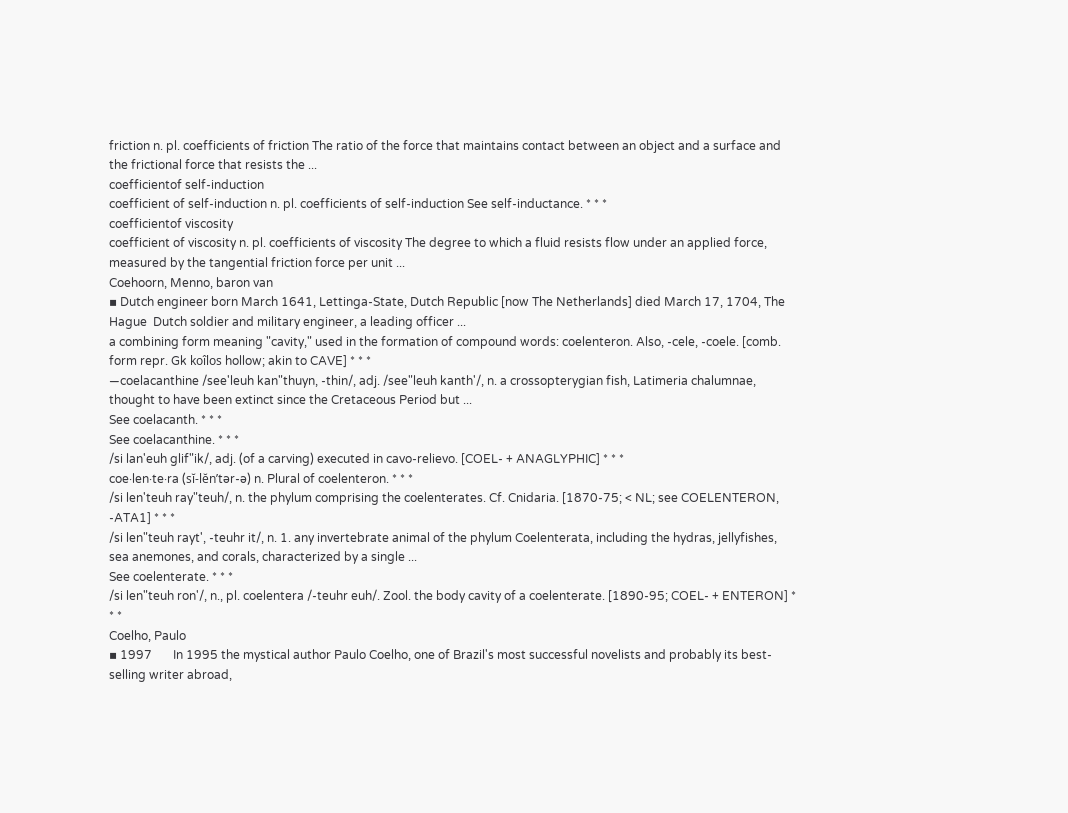friction n. pl. coefficients of friction The ratio of the force that maintains contact between an object and a surface and the frictional force that resists the ...
coefficientof self-induction
coefficient of self-induction n. pl. coefficients of self-induction See self-inductance. * * *
coefficientof viscosity
coefficient of viscosity n. pl. coefficients of viscosity The degree to which a fluid resists flow under an applied force, measured by the tangential friction force per unit ...
Coehoorn, Menno, baron van
▪ Dutch engineer born March 1641, Lettinga-State, Dutch Republic [now The Netherlands] died March 17, 1704, The Hague  Dutch soldier and military engineer, a leading officer ...
a combining form meaning "cavity," used in the formation of compound words: coelenteron. Also, -cele, -coele. [comb. form repr. Gk koîlos hollow; akin to CAVE] * * *
—coelacanthine /see'leuh kan"thuyn, -thin/, adj. /see"leuh kanth'/, n. a crossopterygian fish, Latimeria chalumnae, thought to have been extinct since the Cretaceous Period but ...
See coelacanth. * * *
See coelacanthine. * * *
/si lan'euh glif"ik/, adj. (of a carving) executed in cavo-relievo. [COEL- + ANAGLYPHIC] * * *
coe·len·te·ra (sĭ-lĕnʹtər-ə) n. Plural of coelenteron. * * *
/si len'teuh ray"teuh/, n. the phylum comprising the coelenterates. Cf. Cnidaria. [1870-75; < NL; see COELENTERON, -ATA1] * * *
/si len"teuh rayt', -teuhr it/, n. 1. any invertebrate animal of the phylum Coelenterata, including the hydras, jellyfishes, sea anemones, and corals, characterized by a single ...
See coelenterate. * * *
/si len"teuh ron'/, n., pl. coelentera /-teuhr euh/. Zool. the body cavity of a coelenterate. [1890-95; COEL- + ENTERON] * * *
Coelho, Paulo
▪ 1997       In 1995 the mystical author Paulo Coelho, one of Brazil's most successful novelists and probably its best-selling writer abroad,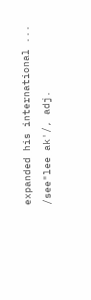expanded his international ...
/see"lee ak'/, adj.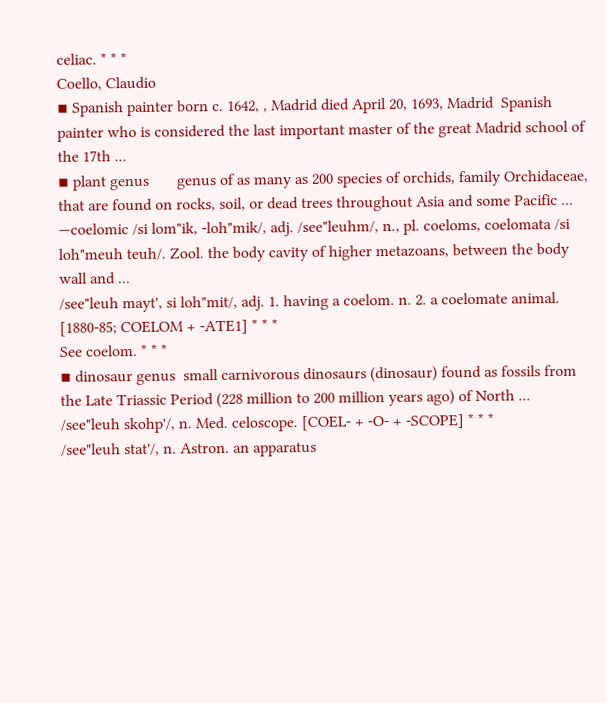celiac. * * *
Coello, Claudio
▪ Spanish painter born c. 1642, , Madrid died April 20, 1693, Madrid  Spanish painter who is considered the last important master of the great Madrid school of the 17th ...
▪ plant genus       genus of as many as 200 species of orchids, family Orchidaceae, that are found on rocks, soil, or dead trees throughout Asia and some Pacific ...
—coelomic /si lom"ik, -loh"mik/, adj. /see"leuhm/, n., pl. coeloms, coelomata /si loh"meuh teuh/. Zool. the body cavity of higher metazoans, between the body wall and ...
/see"leuh mayt', si loh"mit/, adj. 1. having a coelom. n. 2. a coelomate animal. [1880-85; COELOM + -ATE1] * * *
See coelom. * * *
▪ dinosaur genus  small carnivorous dinosaurs (dinosaur) found as fossils from the Late Triassic Period (228 million to 200 million years ago) of North ...
/see"leuh skohp'/, n. Med. celoscope. [COEL- + -O- + -SCOPE] * * *
/see"leuh stat'/, n. Astron. an apparatus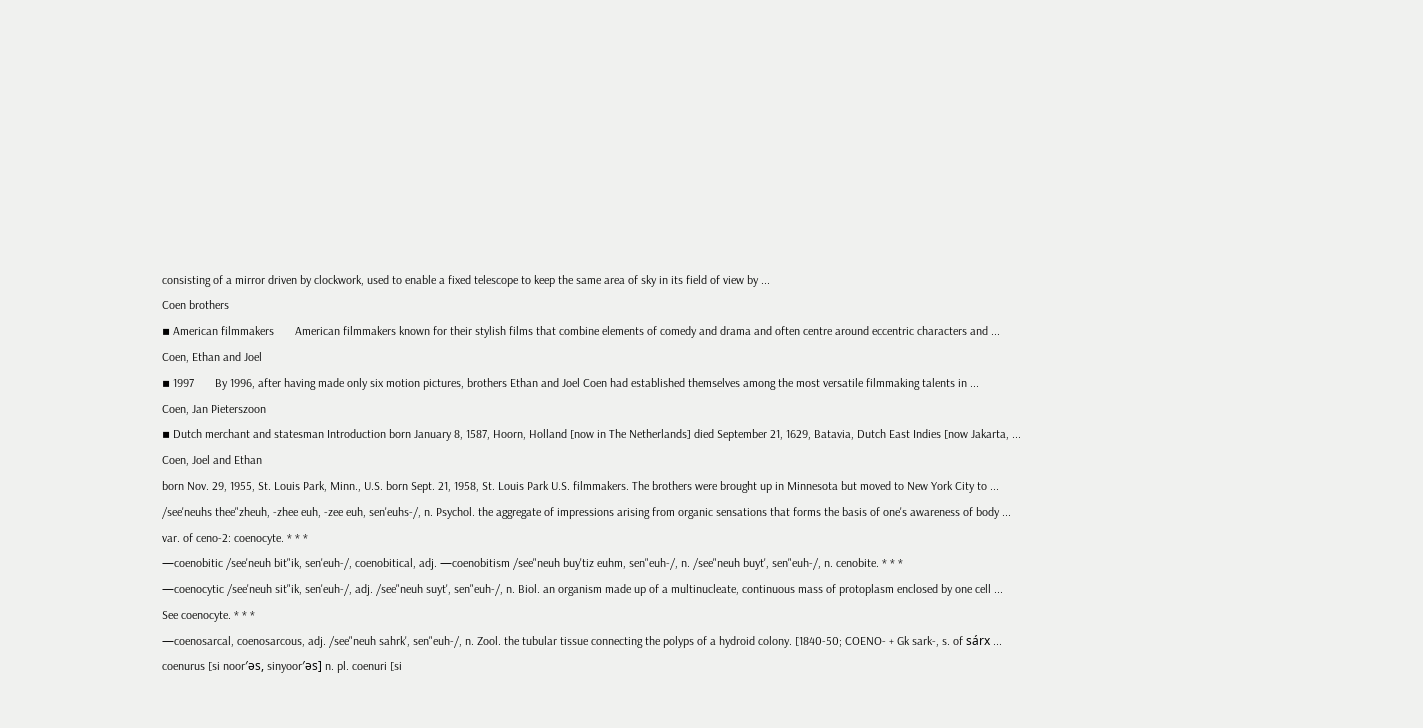consisting of a mirror driven by clockwork, used to enable a fixed telescope to keep the same area of sky in its field of view by ...
Coen brothers
▪ American filmmakers       American filmmakers known for their stylish films that combine elements of comedy and drama and often centre around eccentric characters and ...
Coen, Ethan and Joel
▪ 1997       By 1996, after having made only six motion pictures, brothers Ethan and Joel Coen had established themselves among the most versatile filmmaking talents in ...
Coen, Jan Pieterszoon
▪ Dutch merchant and statesman Introduction born January 8, 1587, Hoorn, Holland [now in The Netherlands] died September 21, 1629, Batavia, Dutch East Indies [now Jakarta, ...
Coen, Joel and Ethan
born Nov. 29, 1955, St. Louis Park, Minn., U.S. born Sept. 21, 1958, St. Louis Park U.S. filmmakers. The brothers were brought up in Minnesota but moved to New York City to ...
/see'neuhs thee"zheuh, -zhee euh, -zee euh, sen'euhs-/, n. Psychol. the aggregate of impressions arising from organic sensations that forms the basis of one's awareness of body ...
var. of ceno-2: coenocyte. * * *
—coenobitic /see'neuh bit"ik, sen'euh-/, coenobitical, adj. —coenobitism /see"neuh buy'tiz euhm, sen"euh-/, n. /see"neuh buyt', sen"euh-/, n. cenobite. * * *
—coenocytic /see'neuh sit"ik, sen'euh-/, adj. /see"neuh suyt', sen"euh-/, n. Biol. an organism made up of a multinucleate, continuous mass of protoplasm enclosed by one cell ...
See coenocyte. * * *
—coenosarcal, coenosarcous, adj. /see"neuh sahrk', sen"euh-/, n. Zool. the tubular tissue connecting the polyps of a hydroid colony. [1840-50; COENO- + Gk sark-, s. of sárx ...
coenurus [si noor′əs, sinyoor′əs] n. pl. coenuri [si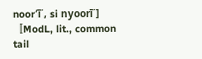noor′ī΄, si nyoorī΄] 〚ModL, lit., common tail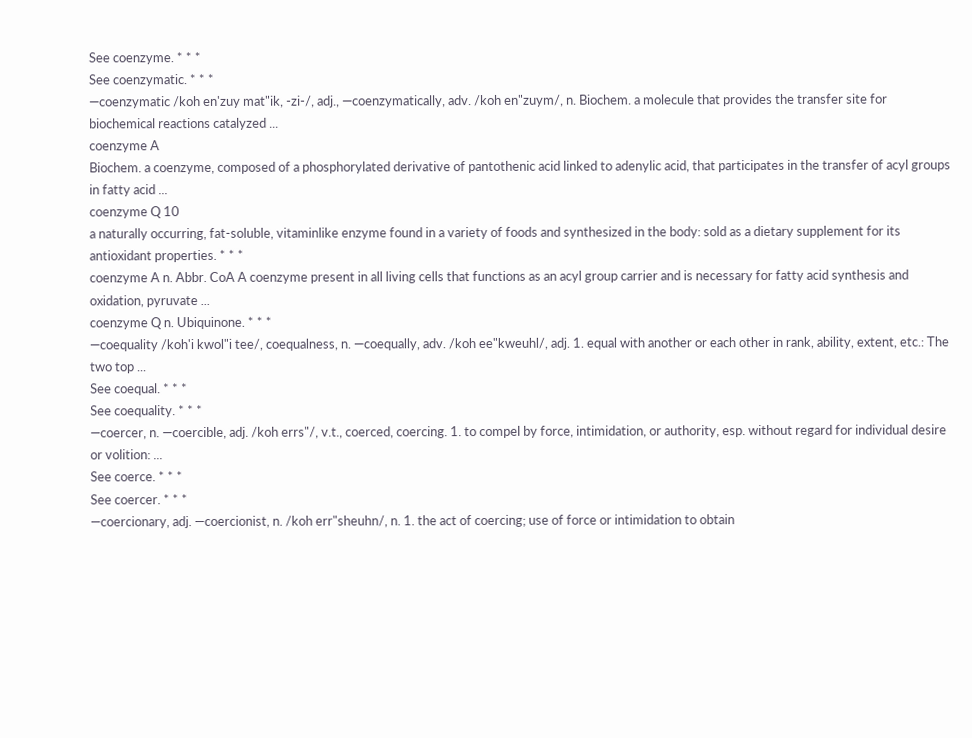See coenzyme. * * *
See coenzymatic. * * *
—coenzymatic /koh en'zuy mat"ik, -zi-/, adj., —coenzymatically, adv. /koh en"zuym/, n. Biochem. a molecule that provides the transfer site for biochemical reactions catalyzed ...
coenzyme A
Biochem. a coenzyme, composed of a phosphorylated derivative of pantothenic acid linked to adenylic acid, that participates in the transfer of acyl groups in fatty acid ...
coenzyme Q 10
a naturally occurring, fat-soluble, vitaminlike enzyme found in a variety of foods and synthesized in the body: sold as a dietary supplement for its antioxidant properties. * * *
coenzyme A n. Abbr. CoA A coenzyme present in all living cells that functions as an acyl group carrier and is necessary for fatty acid synthesis and oxidation, pyruvate ...
coenzyme Q n. Ubiquinone. * * *
—coequality /koh'i kwol"i tee/, coequalness, n. —coequally, adv. /koh ee"kweuhl/, adj. 1. equal with another or each other in rank, ability, extent, etc.: The two top ...
See coequal. * * *
See coequality. * * *
—coercer, n. —coercible, adj. /koh errs"/, v.t., coerced, coercing. 1. to compel by force, intimidation, or authority, esp. without regard for individual desire or volition: ...
See coerce. * * *
See coercer. * * *
—coercionary, adj. —coercionist, n. /koh err"sheuhn/, n. 1. the act of coercing; use of force or intimidation to obtain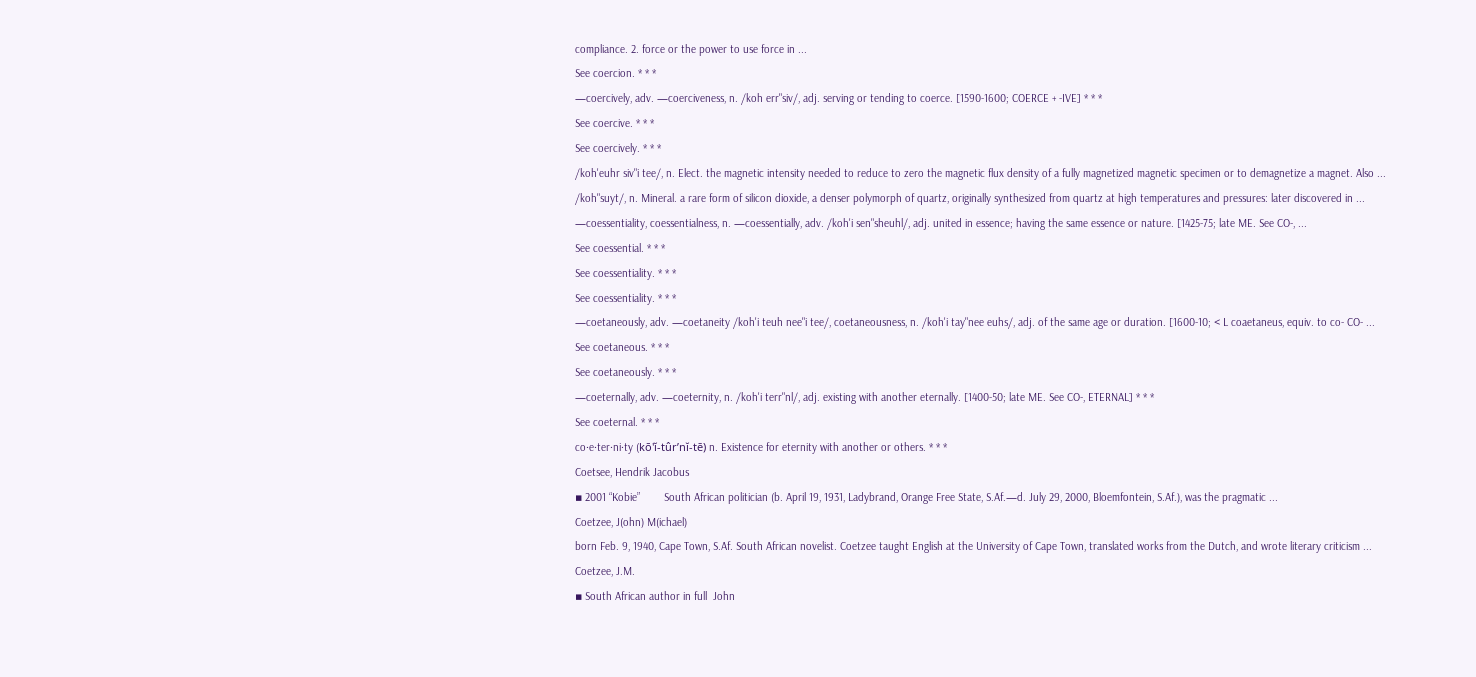compliance. 2. force or the power to use force in ...
See coercion. * * *
—coercively, adv. —coerciveness, n. /koh err"siv/, adj. serving or tending to coerce. [1590-1600; COERCE + -IVE] * * *
See coercive. * * *
See coercively. * * *
/koh'euhr siv"i tee/, n. Elect. the magnetic intensity needed to reduce to zero the magnetic flux density of a fully magnetized magnetic specimen or to demagnetize a magnet. Also ...
/koh"suyt/, n. Mineral. a rare form of silicon dioxide, a denser polymorph of quartz, originally synthesized from quartz at high temperatures and pressures: later discovered in ...
—coessentiality, coessentialness, n. —coessentially, adv. /koh'i sen"sheuhl/, adj. united in essence; having the same essence or nature. [1425-75; late ME. See CO-, ...
See coessential. * * *
See coessentiality. * * *
See coessentiality. * * *
—coetaneously, adv. —coetaneity /koh'i teuh nee"i tee/, coetaneousness, n. /koh'i tay"nee euhs/, adj. of the same age or duration. [1600-10; < L coaetaneus, equiv. to co- CO- ...
See coetaneous. * * *
See coetaneously. * * *
—coeternally, adv. —coeternity, n. /koh'i terr"nl/, adj. existing with another eternally. [1400-50; late ME. See CO-, ETERNAL] * * *
See coeternal. * * *
co·e·ter·ni·ty (kō'ĭ-tûrʹnĭ-tē) n. Existence for eternity with another or others. * * *
Coetsee, Hendrik Jacobus
▪ 2001 “Kobie”        South African politician (b. April 19, 1931, Ladybrand, Orange Free State, S.Af.—d. July 29, 2000, Bloemfontein, S.Af.), was the pragmatic ...
Coetzee, J(ohn) M(ichael)
born Feb. 9, 1940, Cape Town, S.Af. South African novelist. Coetzee taught English at the University of Cape Town, translated works from the Dutch, and wrote literary criticism ...
Coetzee, J.M.
▪ South African author in full  John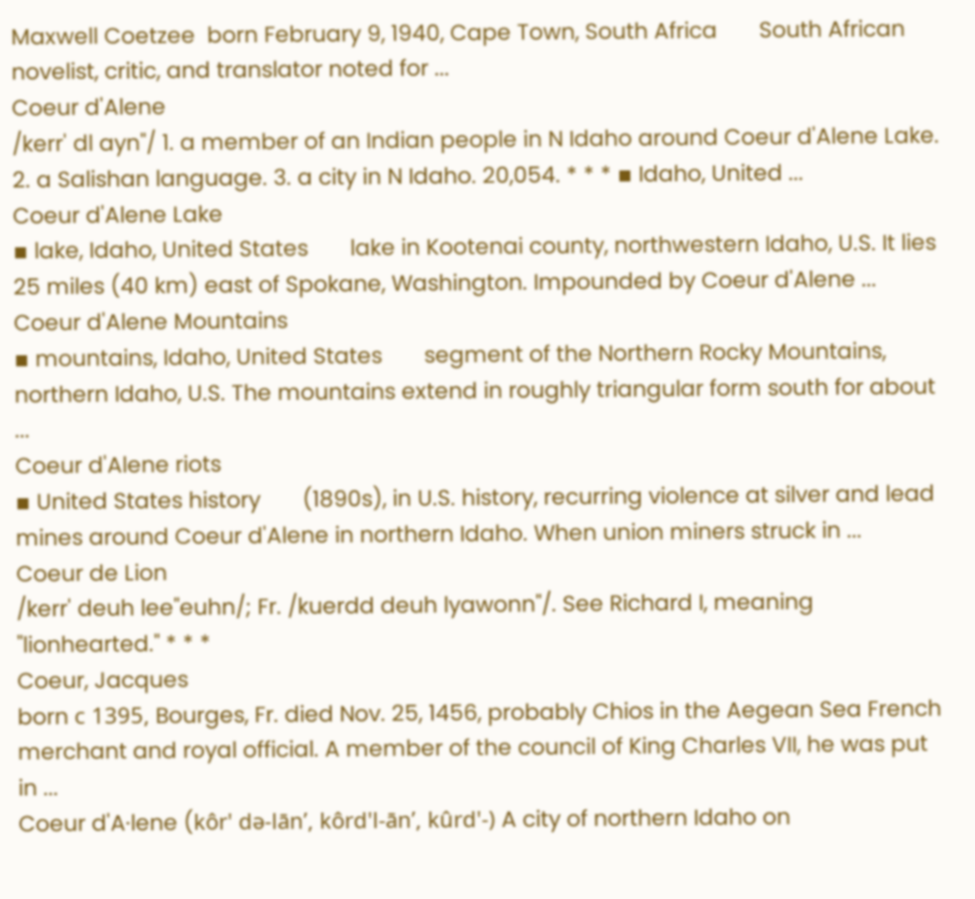Maxwell Coetzee  born February 9, 1940, Cape Town, South Africa       South African novelist, critic, and translator noted for ...
Coeur d'Alene
/kerr' dl ayn"/ 1. a member of an Indian people in N Idaho around Coeur d'Alene Lake. 2. a Salishan language. 3. a city in N Idaho. 20,054. * * * ▪ Idaho, United ...
Coeur d'Alene Lake
▪ lake, Idaho, United States       lake in Kootenai county, northwestern Idaho, U.S. It lies 25 miles (40 km) east of Spokane, Washington. Impounded by Coeur d'Alene ...
Coeur d'Alene Mountains
▪ mountains, Idaho, United States       segment of the Northern Rocky Mountains, northern Idaho, U.S. The mountains extend in roughly triangular form south for about ...
Coeur d'Alene riots
▪ United States history       (1890s), in U.S. history, recurring violence at silver and lead mines around Coeur d'Alene in northern Idaho. When union miners struck in ...
Coeur de Lion
/kerr' deuh lee"euhn/; Fr. /kuerdd deuh lyawonn"/. See Richard I, meaning "lionhearted." * * *
Coeur, Jacques
born с 1395, Bourges, Fr. died Nov. 25, 1456, probably Chios in the Aegean Sea French merchant and royal official. A member of the council of King Charles VII, he was put in ...
Coeur d'A·lene (kôr' də-lānʹ, kôrd'l-ānʹ, kûrd'-) A city of northern Idaho on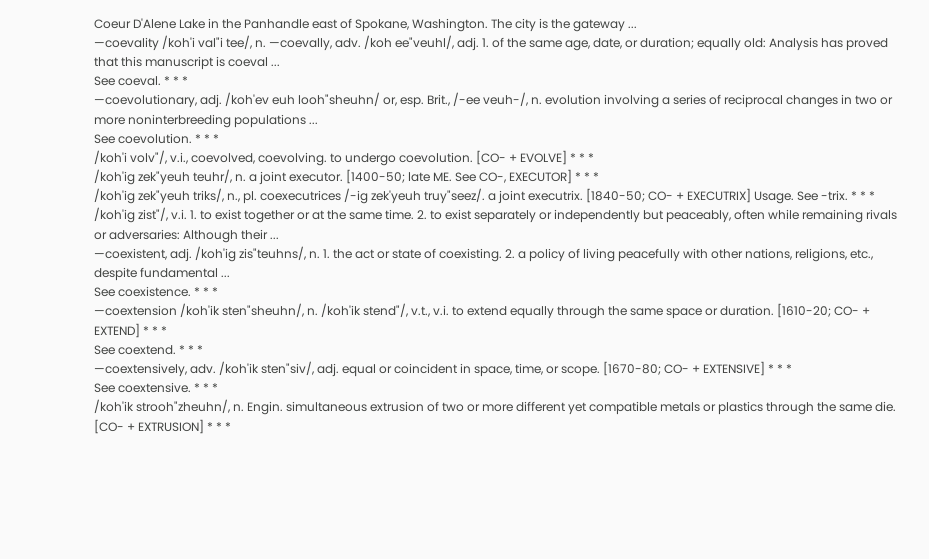Coeur D'Alene Lake in the Panhandle east of Spokane, Washington. The city is the gateway ...
—coevality /koh'i val"i tee/, n. —coevally, adv. /koh ee"veuhl/, adj. 1. of the same age, date, or duration; equally old: Analysis has proved that this manuscript is coeval ...
See coeval. * * *
—coevolutionary, adj. /koh'ev euh looh"sheuhn/ or, esp. Brit., /-ee veuh-/, n. evolution involving a series of reciprocal changes in two or more noninterbreeding populations ...
See coevolution. * * *
/koh'i volv"/, v.i., coevolved, coevolving. to undergo coevolution. [CO- + EVOLVE] * * *
/koh'ig zek"yeuh teuhr/, n. a joint executor. [1400-50; late ME. See CO-, EXECUTOR] * * *
/koh'ig zek"yeuh triks/, n., pl. coexecutrices /-ig zek'yeuh truy"seez/. a joint executrix. [1840-50; CO- + EXECUTRIX] Usage. See -trix. * * *
/koh'ig zist"/, v.i. 1. to exist together or at the same time. 2. to exist separately or independently but peaceably, often while remaining rivals or adversaries: Although their ...
—coexistent, adj. /koh'ig zis"teuhns/, n. 1. the act or state of coexisting. 2. a policy of living peacefully with other nations, religions, etc., despite fundamental ...
See coexistence. * * *
—coextension /koh'ik sten"sheuhn/, n. /koh'ik stend"/, v.t., v.i. to extend equally through the same space or duration. [1610-20; CO- + EXTEND] * * *
See coextend. * * *
—coextensively, adv. /koh'ik sten"siv/, adj. equal or coincident in space, time, or scope. [1670-80; CO- + EXTENSIVE] * * *
See coextensive. * * *
/koh'ik strooh"zheuhn/, n. Engin. simultaneous extrusion of two or more different yet compatible metals or plastics through the same die. [CO- + EXTRUSION] * * *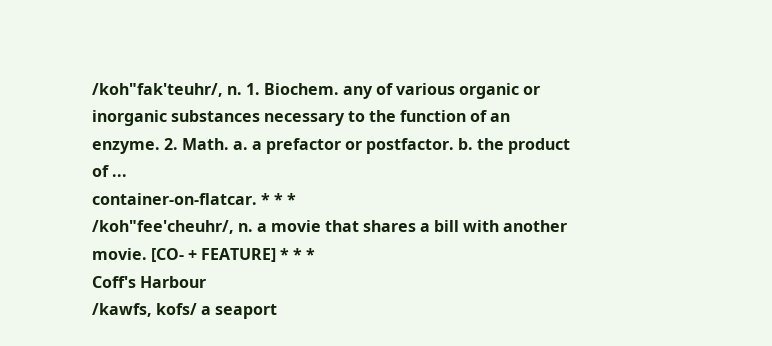/koh"fak'teuhr/, n. 1. Biochem. any of various organic or inorganic substances necessary to the function of an enzyme. 2. Math. a. a prefactor or postfactor. b. the product of ...
container-on-flatcar. * * *
/koh"fee'cheuhr/, n. a movie that shares a bill with another movie. [CO- + FEATURE] * * *
Coff's Harbour
/kawfs, kofs/ a seaport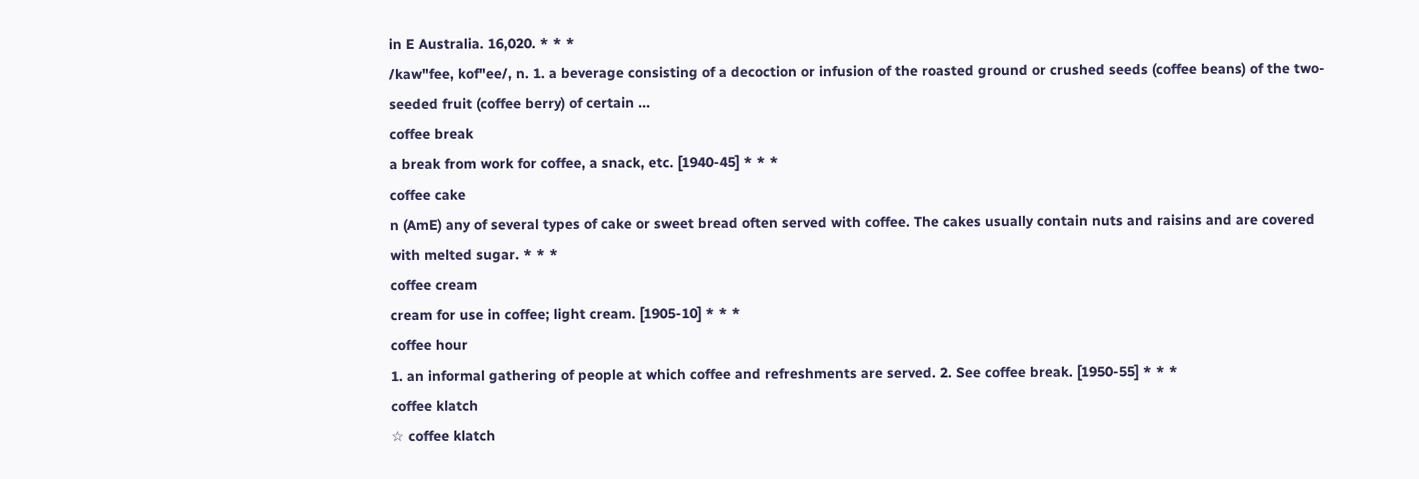in E Australia. 16,020. * * *
/kaw"fee, kof"ee/, n. 1. a beverage consisting of a decoction or infusion of the roasted ground or crushed seeds (coffee beans) of the two-seeded fruit (coffee berry) of certain ...
coffee break
a break from work for coffee, a snack, etc. [1940-45] * * *
coffee cake
n (AmE) any of several types of cake or sweet bread often served with coffee. The cakes usually contain nuts and raisins and are covered with melted sugar. * * *
coffee cream
cream for use in coffee; light cream. [1905-10] * * *
coffee hour
1. an informal gathering of people at which coffee and refreshments are served. 2. See coffee break. [1950-55] * * *
coffee klatch
☆ coffee klatch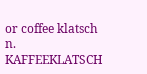or coffee klatsch n. KAFFEEKLATSCH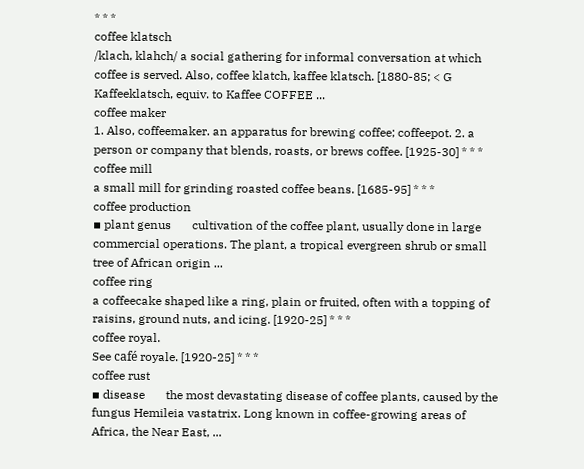* * *
coffee klatsch
/klach, klahch/ a social gathering for informal conversation at which coffee is served. Also, coffee klatch, kaffee klatsch. [1880-85; < G Kaffeeklatsch, equiv. to Kaffee COFFEE ...
coffee maker
1. Also, coffeemaker. an apparatus for brewing coffee; coffeepot. 2. a person or company that blends, roasts, or brews coffee. [1925-30] * * *
coffee mill
a small mill for grinding roasted coffee beans. [1685-95] * * *
coffee production
▪ plant genus       cultivation of the coffee plant, usually done in large commercial operations. The plant, a tropical evergreen shrub or small tree of African origin ...
coffee ring
a coffeecake shaped like a ring, plain or fruited, often with a topping of raisins, ground nuts, and icing. [1920-25] * * *
coffee royal.
See café royale. [1920-25] * * *
coffee rust
▪ disease       the most devastating disease of coffee plants, caused by the fungus Hemileia vastatrix. Long known in coffee-growing areas of Africa, the Near East, ...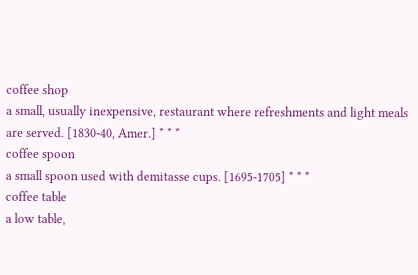coffee shop
a small, usually inexpensive, restaurant where refreshments and light meals are served. [1830-40, Amer.] * * *
coffee spoon
a small spoon used with demitasse cups. [1695-1705] * * *
coffee table
a low table,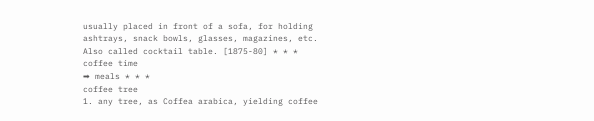usually placed in front of a sofa, for holding ashtrays, snack bowls, glasses, magazines, etc. Also called cocktail table. [1875-80] * * *
coffee time
➡ meals * * *
coffee tree
1. any tree, as Coffea arabica, yielding coffee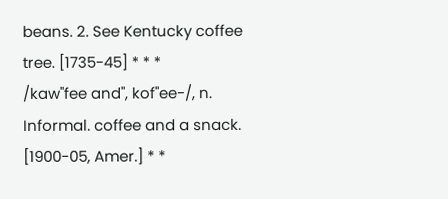beans. 2. See Kentucky coffee tree. [1735-45] * * *
/kaw"fee and", kof"ee-/, n. Informal. coffee and a snack. [1900-05, Amer.] * *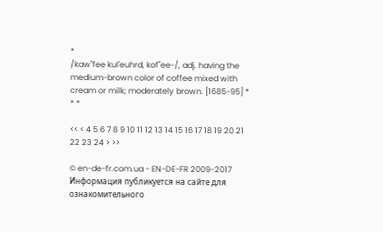*
/kaw"fee kul'euhrd, kof"ee-/, adj. having the medium-brown color of coffee mixed with cream or milk; moderately brown. [1685-95] * * *

<< < 4 5 6 7 8 9 10 11 12 13 14 15 16 17 18 19 20 21 22 23 24 > >>

© en-de-fr.com.ua - EN-DE-FR 2009-2017 Информация публикуется на сайте для ознакомительного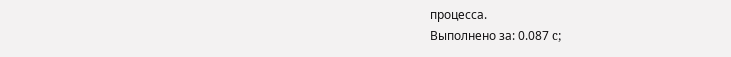процесса.
Выполнено за: 0.087 c;